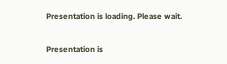Presentation is loading. Please wait.

Presentation is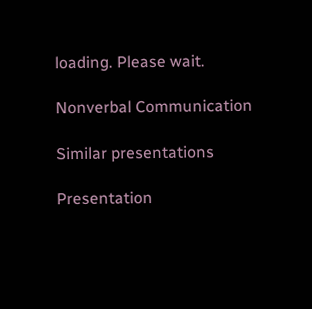loading. Please wait.

Nonverbal Communication

Similar presentations

Presentation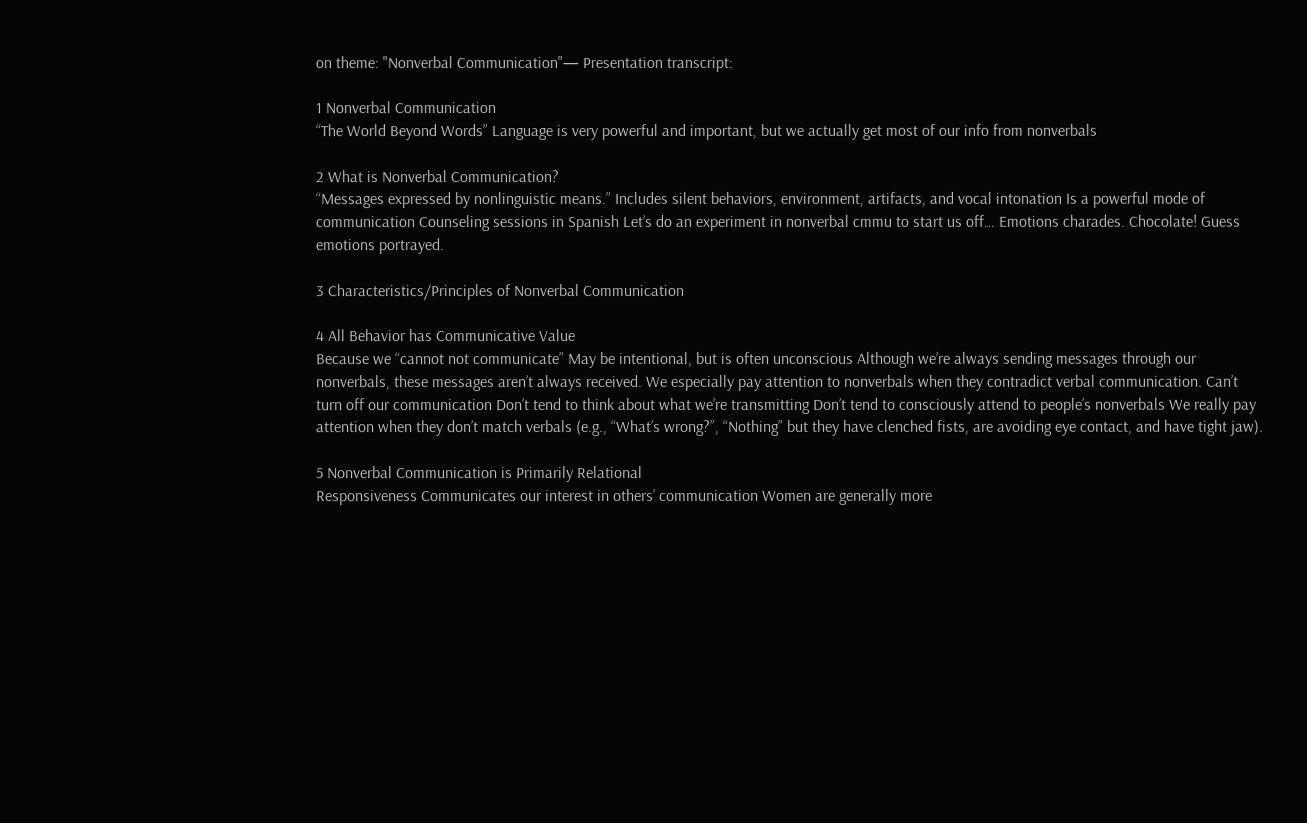on theme: "Nonverbal Communication"— Presentation transcript:

1 Nonverbal Communication
“The World Beyond Words” Language is very powerful and important, but we actually get most of our info from nonverbals

2 What is Nonverbal Communication?
“Messages expressed by nonlinguistic means.” Includes silent behaviors, environment, artifacts, and vocal intonation Is a powerful mode of communication Counseling sessions in Spanish Let’s do an experiment in nonverbal cmmu to start us off… Emotions charades. Chocolate! Guess emotions portrayed.

3 Characteristics/Principles of Nonverbal Communication

4 All Behavior has Communicative Value
Because we “cannot not communicate” May be intentional, but is often unconscious Although we’re always sending messages through our nonverbals, these messages aren’t always received. We especially pay attention to nonverbals when they contradict verbal communication. Can’t turn off our communication Don’t tend to think about what we’re transmitting Don’t tend to consciously attend to people’s nonverbals We really pay attention when they don’t match verbals (e.g., “What’s wrong?”, “Nothing” but they have clenched fists, are avoiding eye contact, and have tight jaw).

5 Nonverbal Communication is Primarily Relational
Responsiveness Communicates our interest in others’ communication Women are generally more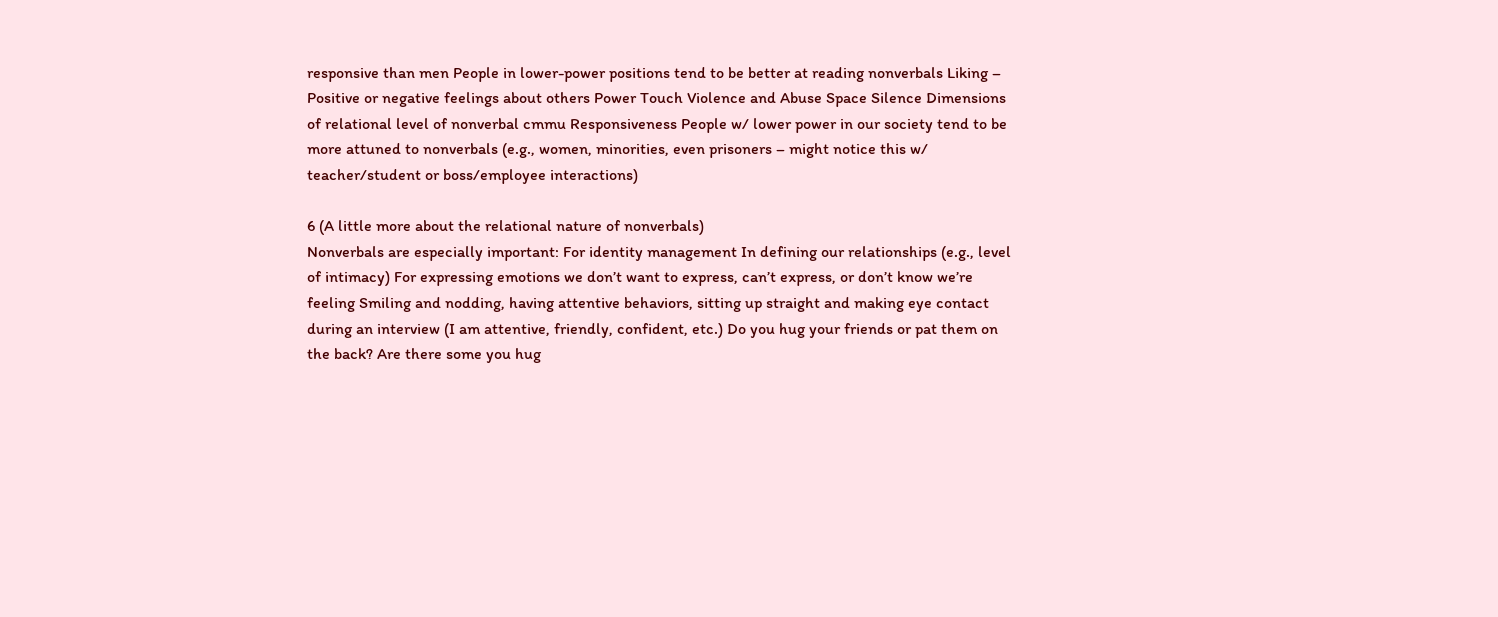responsive than men People in lower-power positions tend to be better at reading nonverbals Liking – Positive or negative feelings about others Power Touch Violence and Abuse Space Silence Dimensions of relational level of nonverbal cmmu Responsiveness People w/ lower power in our society tend to be more attuned to nonverbals (e.g., women, minorities, even prisoners – might notice this w/ teacher/student or boss/employee interactions)

6 (A little more about the relational nature of nonverbals)
Nonverbals are especially important: For identity management In defining our relationships (e.g., level of intimacy) For expressing emotions we don’t want to express, can’t express, or don’t know we’re feeling Smiling and nodding, having attentive behaviors, sitting up straight and making eye contact during an interview (I am attentive, friendly, confident, etc.) Do you hug your friends or pat them on the back? Are there some you hug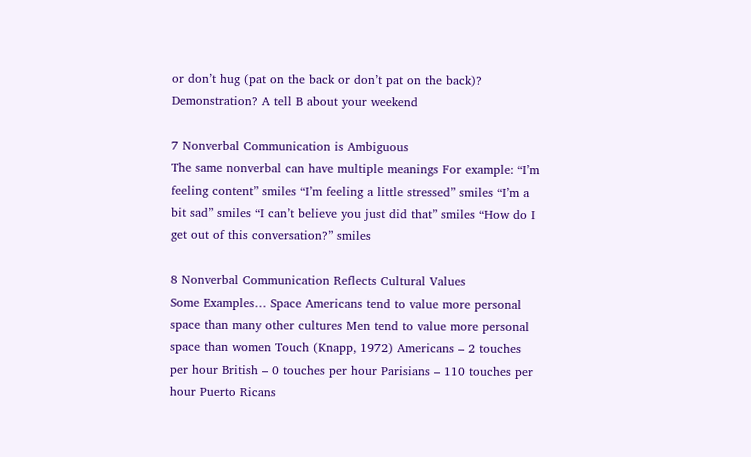or don’t hug (pat on the back or don’t pat on the back)? Demonstration? A tell B about your weekend

7 Nonverbal Communication is Ambiguous
The same nonverbal can have multiple meanings For example: “I’m feeling content” smiles “I’m feeling a little stressed” smiles “I’m a bit sad” smiles “I can’t believe you just did that” smiles “How do I get out of this conversation?” smiles

8 Nonverbal Communication Reflects Cultural Values
Some Examples… Space Americans tend to value more personal space than many other cultures Men tend to value more personal space than women Touch (Knapp, 1972) Americans – 2 touches per hour British – 0 touches per hour Parisians – 110 touches per hour Puerto Ricans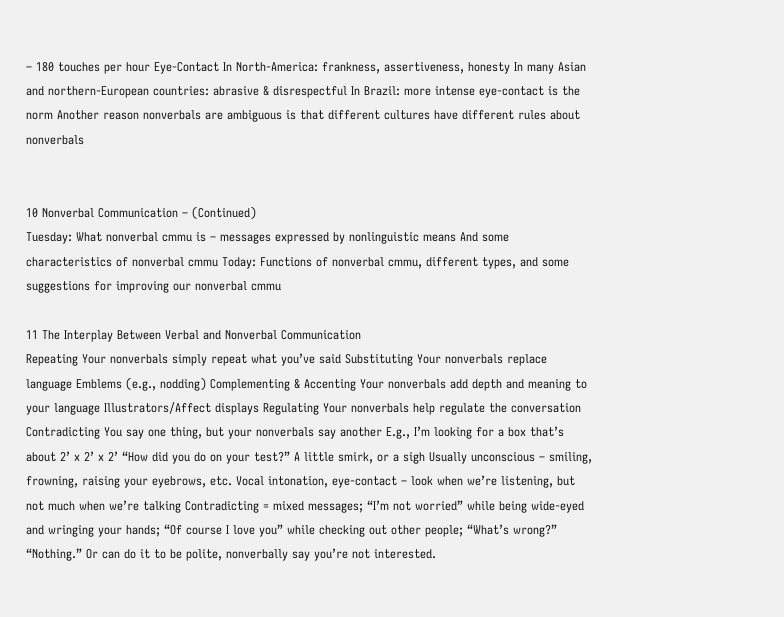– 180 touches per hour Eye-Contact In North-America: frankness, assertiveness, honesty In many Asian and northern-European countries: abrasive & disrespectful In Brazil: more intense eye-contact is the norm Another reason nonverbals are ambiguous is that different cultures have different rules about nonverbals


10 Nonverbal Communication – (Continued)
Tuesday: What nonverbal cmmu is – messages expressed by nonlinguistic means And some characteristics of nonverbal cmmu Today: Functions of nonverbal cmmu, different types, and some suggestions for improving our nonverbal cmmu

11 The Interplay Between Verbal and Nonverbal Communication
Repeating Your nonverbals simply repeat what you’ve said Substituting Your nonverbals replace language Emblems (e.g., nodding) Complementing & Accenting Your nonverbals add depth and meaning to your language Illustrators/Affect displays Regulating Your nonverbals help regulate the conversation Contradicting You say one thing, but your nonverbals say another E.g., I’m looking for a box that’s about 2’ x 2’ x 2’ “How did you do on your test?” A little smirk, or a sigh Usually unconscious – smiling, frowning, raising your eyebrows, etc. Vocal intonation, eye-contact – look when we’re listening, but not much when we’re talking Contradicting = mixed messages; “I’m not worried” while being wide-eyed and wringing your hands; “Of course I love you” while checking out other people; “What’s wrong?” “Nothing.” Or can do it to be polite, nonverbally say you’re not interested.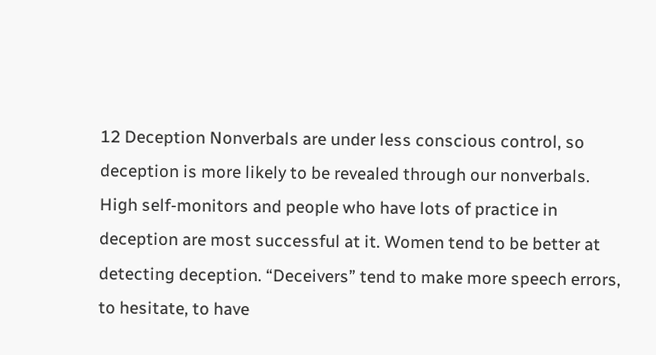12 Deception Nonverbals are under less conscious control, so deception is more likely to be revealed through our nonverbals. High self-monitors and people who have lots of practice in deception are most successful at it. Women tend to be better at detecting deception. “Deceivers” tend to make more speech errors, to hesitate, to have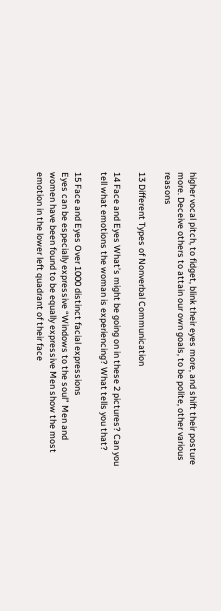higher vocal pitch, to fidget, blink their eyes more, and shift their posture more. Deceive others to attain our own goals, to be polite, other various reasons

13 Different Types of Nonverbal Communication

14 Face and Eyes What’s might be going on in these 2 pictures? Can you tell what emotions the woman is experiencing? What tells you that?

15 Face and Eyes Over 1000 distinct facial expressions
Eyes can be especially expressive “Windows to the soul” Men and women have been found to be equally expressive Men show the most emotion in the lower left quadrant of their face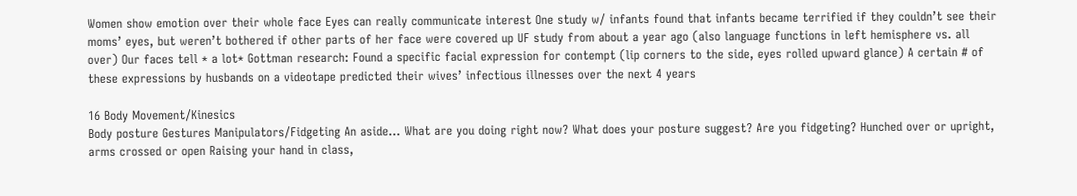Women show emotion over their whole face Eyes can really communicate interest One study w/ infants found that infants became terrified if they couldn’t see their moms’ eyes, but weren’t bothered if other parts of her face were covered up UF study from about a year ago (also language functions in left hemisphere vs. all over) Our faces tell * a lot* Gottman research: Found a specific facial expression for contempt (lip corners to the side, eyes rolled upward glance) A certain # of these expressions by husbands on a videotape predicted their wives’ infectious illnesses over the next 4 years

16 Body Movement/Kinesics
Body posture Gestures Manipulators/Fidgeting An aside… What are you doing right now? What does your posture suggest? Are you fidgeting? Hunched over or upright, arms crossed or open Raising your hand in class,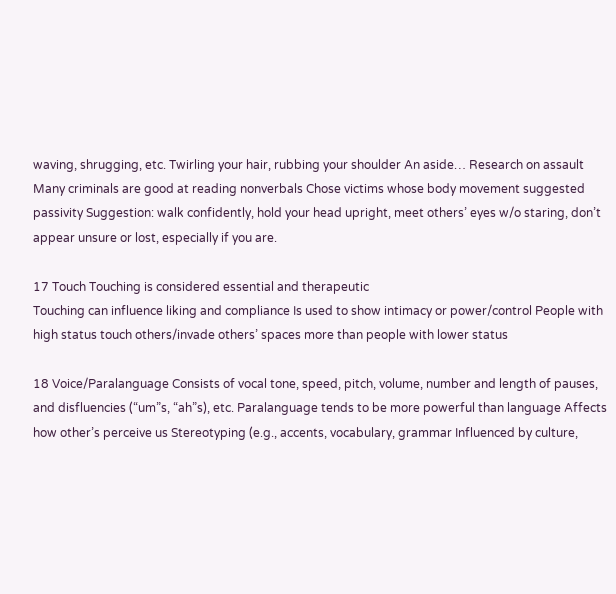waving, shrugging, etc. Twirling your hair, rubbing your shoulder An aside… Research on assault Many criminals are good at reading nonverbals Chose victims whose body movement suggested passivity Suggestion: walk confidently, hold your head upright, meet others’ eyes w/o staring, don’t appear unsure or lost, especially if you are.

17 Touch Touching is considered essential and therapeutic
Touching can influence liking and compliance Is used to show intimacy or power/control People with high status touch others/invade others’ spaces more than people with lower status

18 Voice/Paralanguage Consists of vocal tone, speed, pitch, volume, number and length of pauses, and disfluencies (“um”s, “ah”s), etc. Paralanguage tends to be more powerful than language Affects how other’s perceive us Stereotyping (e.g., accents, vocabulary, grammar Influenced by culture,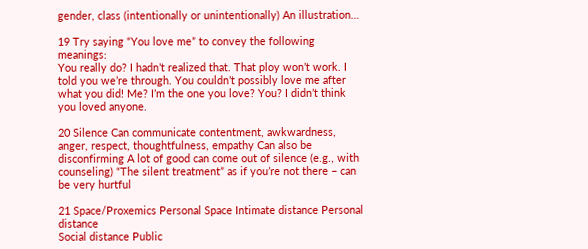gender, class (intentionally or unintentionally) An illustration…

19 Try saying “You love me” to convey the following meanings:
You really do? I hadn’t realized that. That ploy won’t work. I told you we’re through. You couldn’t possibly love me after what you did! Me? I’m the one you love? You? I didn’t think you loved anyone.

20 Silence Can communicate contentment, awkwardness, anger, respect, thoughtfulness, empathy Can also be disconfirming A lot of good can come out of silence (e.g., with counseling) “The silent treatment” as if you’re not there – can be very hurtful

21 Space/Proxemics Personal Space Intimate distance Personal distance
Social distance Public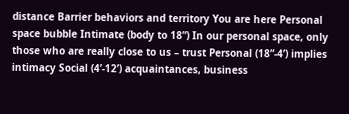distance Barrier behaviors and territory You are here Personal space bubble Intimate (body to 18”) In our personal space, only those who are really close to us – trust Personal (18”-4’) implies intimacy Social (4’-12’) acquaintances, business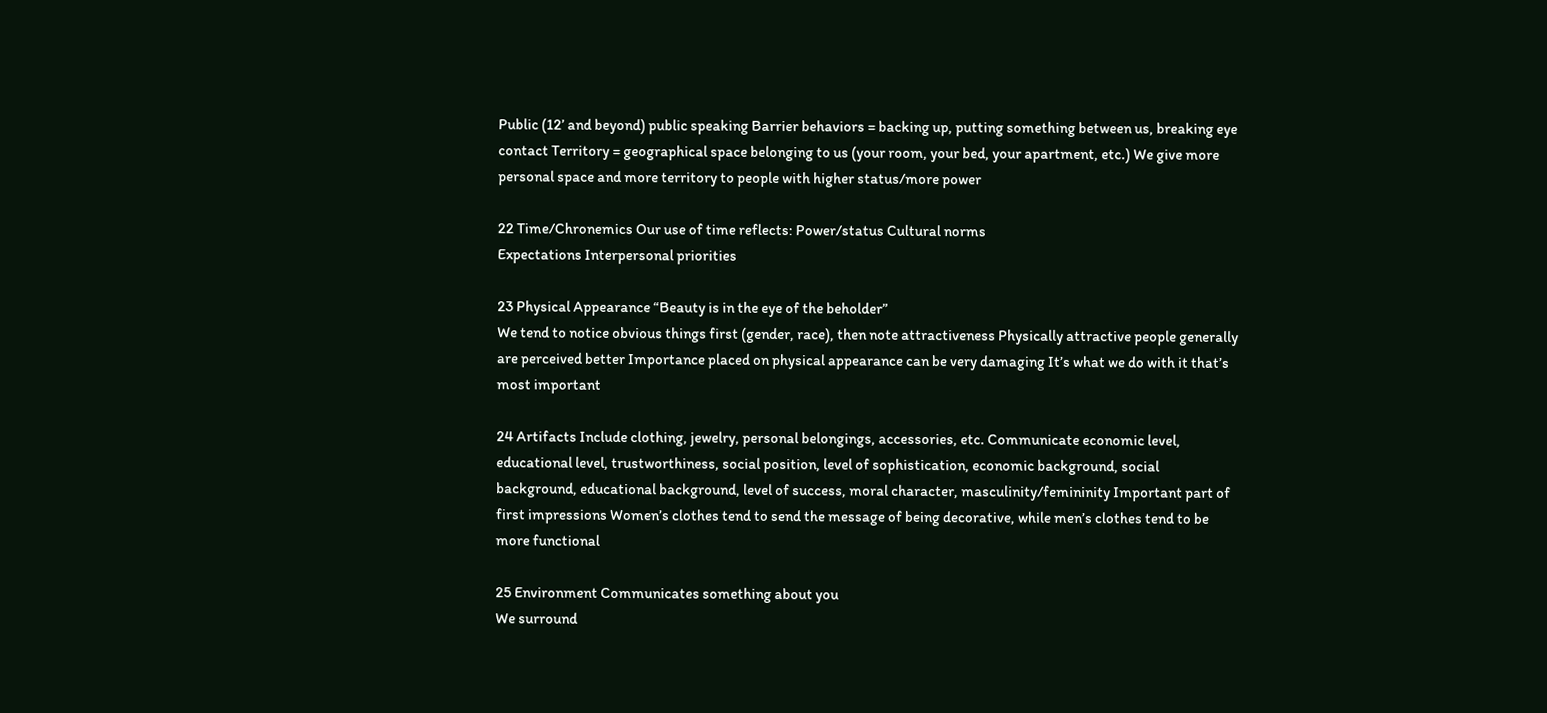Public (12’ and beyond) public speaking Barrier behaviors = backing up, putting something between us, breaking eye contact Territory = geographical space belonging to us (your room, your bed, your apartment, etc.) We give more personal space and more territory to people with higher status/more power

22 Time/Chronemics Our use of time reflects: Power/status Cultural norms
Expectations Interpersonal priorities

23 Physical Appearance “Beauty is in the eye of the beholder”
We tend to notice obvious things first (gender, race), then note attractiveness Physically attractive people generally are perceived better Importance placed on physical appearance can be very damaging It’s what we do with it that’s most important

24 Artifacts Include clothing, jewelry, personal belongings, accessories, etc. Communicate economic level, educational level, trustworthiness, social position, level of sophistication, economic background, social background, educational background, level of success, moral character, masculinity/femininity Important part of first impressions Women’s clothes tend to send the message of being decorative, while men’s clothes tend to be more functional

25 Environment Communicates something about you
We surround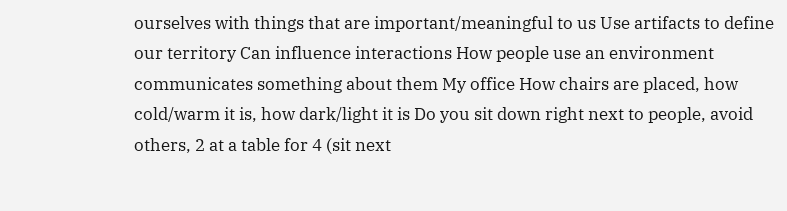ourselves with things that are important/meaningful to us Use artifacts to define our territory Can influence interactions How people use an environment communicates something about them My office How chairs are placed, how cold/warm it is, how dark/light it is Do you sit down right next to people, avoid others, 2 at a table for 4 (sit next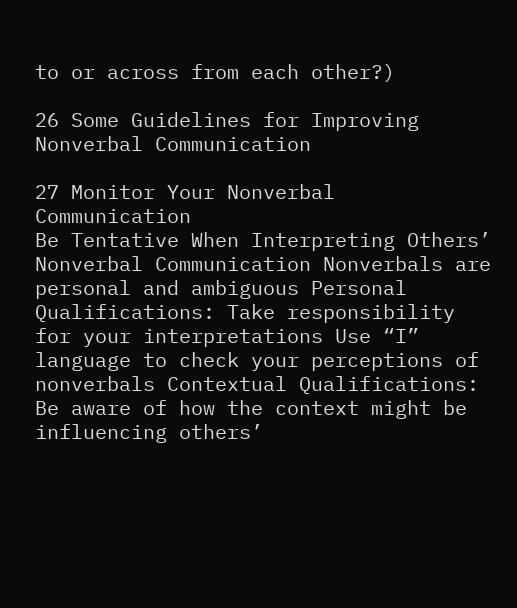to or across from each other?)

26 Some Guidelines for Improving Nonverbal Communication

27 Monitor Your Nonverbal Communication
Be Tentative When Interpreting Others’ Nonverbal Communication Nonverbals are personal and ambiguous Personal Qualifications: Take responsibility for your interpretations Use “I” language to check your perceptions of nonverbals Contextual Qualifications: Be aware of how the context might be influencing others’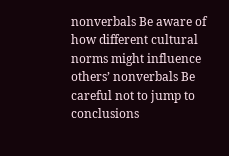nonverbals Be aware of how different cultural norms might influence others’ nonverbals Be careful not to jump to conclusions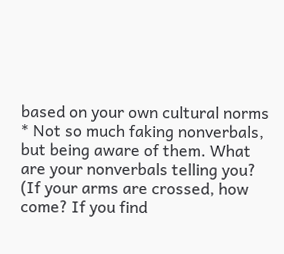based on your own cultural norms * Not so much faking nonverbals, but being aware of them. What are your nonverbals telling you? (If your arms are crossed, how come? If you find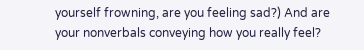yourself frowning, are you feeling sad?) And are your nonverbals conveying how you really feel?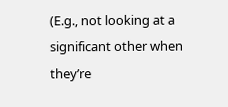(E.g., not looking at a significant other when they’re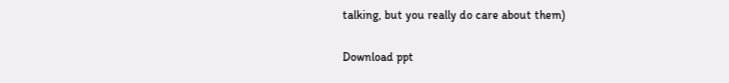talking, but you really do care about them)

Download ppt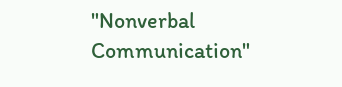"Nonverbal Communication"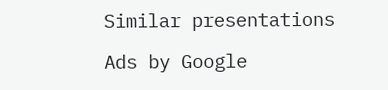Similar presentations

Ads by Google